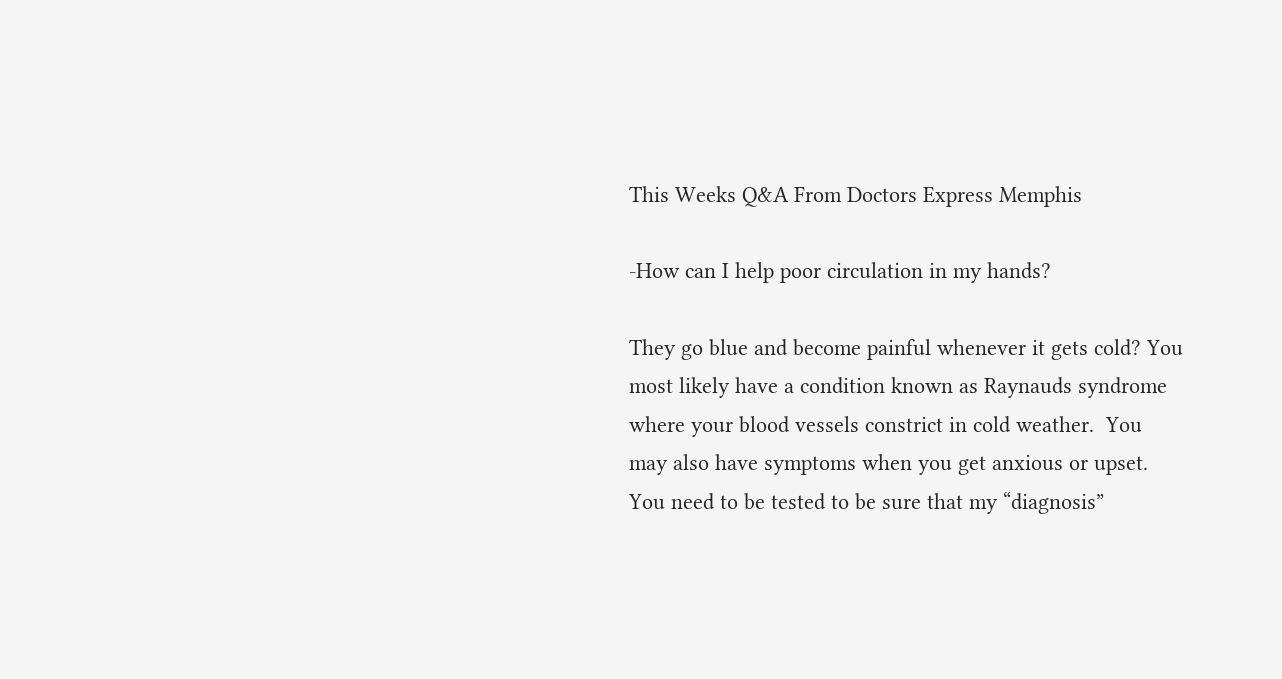This Weeks Q&A From Doctors Express Memphis

-How can I help poor circulation in my hands?

They go blue and become painful whenever it gets cold? You most likely have a condition known as Raynauds syndrome where your blood vessels constrict in cold weather.  You may also have symptoms when you get anxious or upset.  You need to be tested to be sure that my “diagnosis”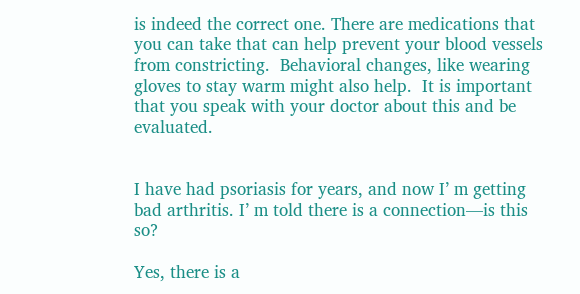is indeed the correct one. There are medications that you can take that can help prevent your blood vessels from constricting.  Behavioral changes, like wearing gloves to stay warm might also help.  It is important that you speak with your doctor about this and be evaluated.


I have had psoriasis for years, and now I’ m getting bad arthritis. I’ m told there is a connection—is this so?

Yes, there is a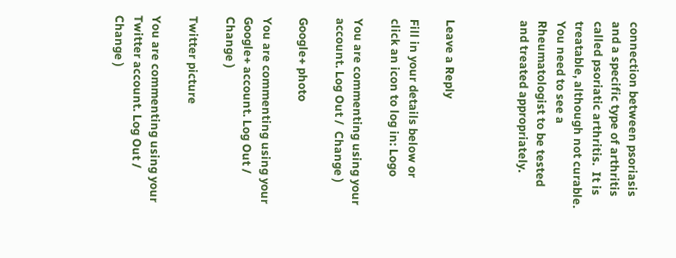connection between psoriasis and a specific type of arthritis called psoriatic arthritis.  It is treatable, although not curable.  You need to see a Rheumatologist to be tested and treated appropriately.



Leave a Reply

Fill in your details below or click an icon to log in: Logo

You are commenting using your account. Log Out /  Change )

Google+ photo

You are commenting using your Google+ account. Log Out /  Change )

Twitter picture

You are commenting using your Twitter account. Log Out /  Change )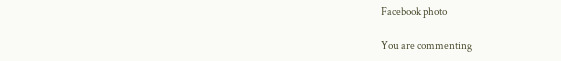Facebook photo

You are commenting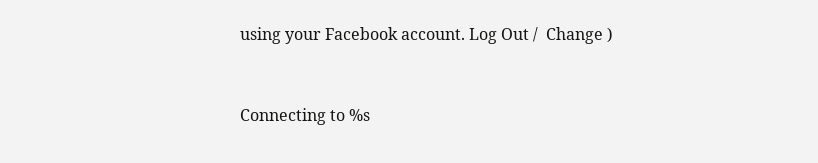using your Facebook account. Log Out /  Change )


Connecting to %s